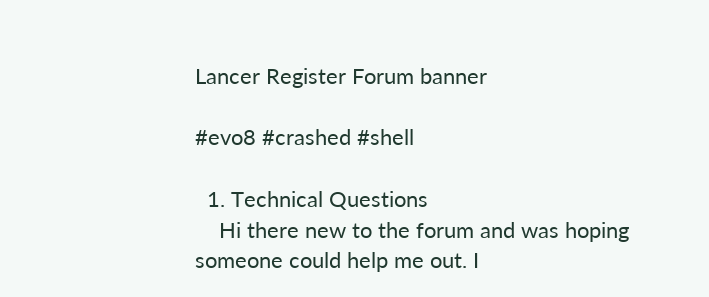Lancer Register Forum banner

#evo8 #crashed #shell

  1. Technical Questions
    Hi there new to the forum and was hoping someone could help me out. I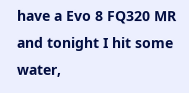have a Evo 8 FQ320 MR and tonight I hit some water,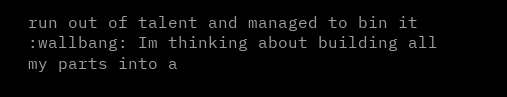run out of talent and managed to bin it :wallbang: Im thinking about building all my parts into a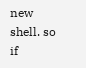new shell. so if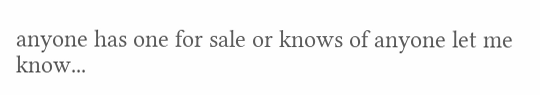anyone has one for sale or knows of anyone let me know...